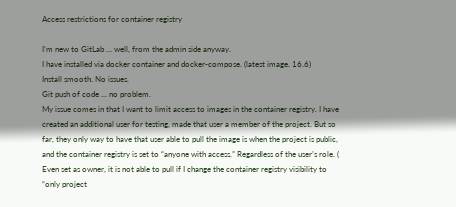Access restrictions for container registry

I’m new to GitLab … well, from the admin side anyway.
I have installed via docker container and docker-compose. (latest image. 16.6)
Install smooth. No issues.
Git push of code … no problem.
My issue comes in that I want to limit access to images in the container registry. I have created an additional user for testing, made that user a member of the project. But so far, they only way to have that user able to pull the image is when the project is public, and the container registry is set to “anyone with access.” Regardless of the user’s role. ( Even set as owner, it is not able to pull if I change the container registry visibility to “only project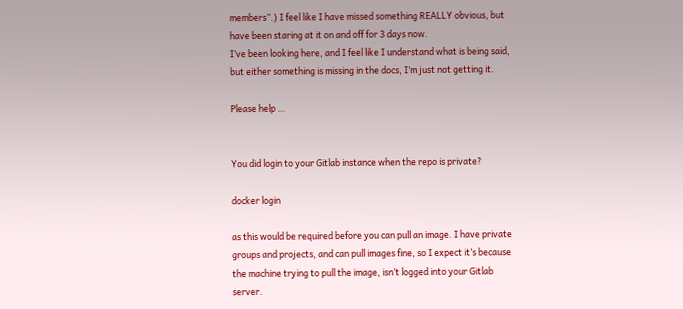members”.) I feel like I have missed something REALLY obvious, but have been staring at it on and off for 3 days now.
I’ve been looking here, and I feel like I understand what is being said, but either something is missing in the docs, I’m just not getting it.

Please help …


You did login to your Gitlab instance when the repo is private?

docker login

as this would be required before you can pull an image. I have private groups and projects, and can pull images fine, so I expect it’s because the machine trying to pull the image, isn’t logged into your Gitlab server.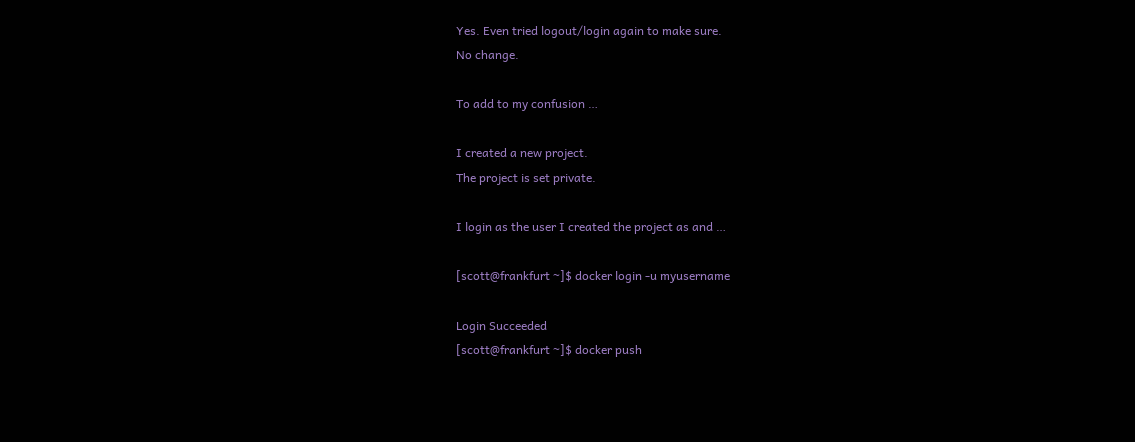Yes. Even tried logout/login again to make sure.
No change.

To add to my confusion …

I created a new project.
The project is set private.

I login as the user I created the project as and …

[scott@frankfurt ~]$ docker login -u myusername

Login Succeeded
[scott@frankfurt ~]$ docker push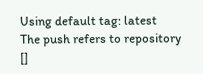Using default tag: latest
The push refers to repository []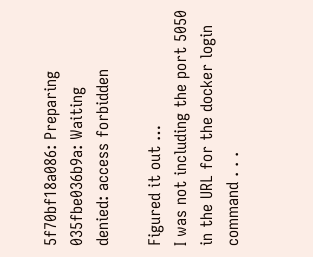5f70bf18a086: Preparing
035fbe036b9a: Waiting
denied: access forbidden

Figured it out …
I was not including the port 5050 in the URL for the docker login command . . .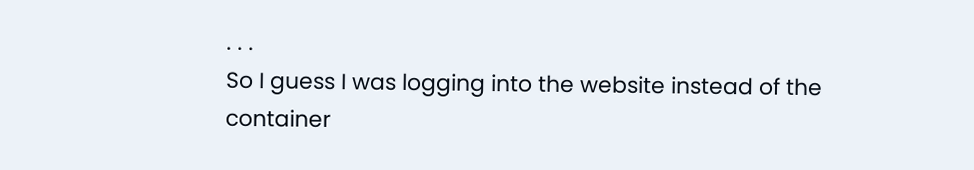. . .
So I guess I was logging into the website instead of the container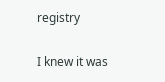registry

I knew it was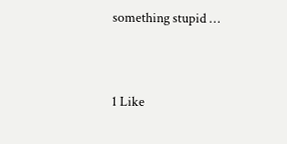something stupid …


1 Like